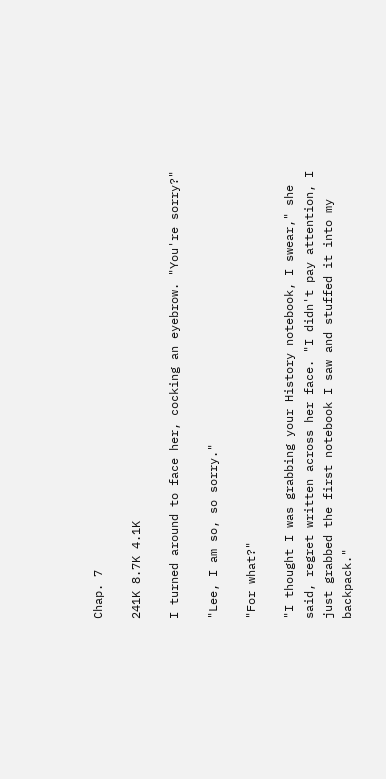Chap. 7

241K 8.7K 4.1K

I turned around to face her, cocking an eyebrow. "You're sorry?"

"Lee, I am so, so sorry."

"For what?"

"I thought I was grabbing your History notebook, I swear," she said, regret written across her face. "I didn't pay attention, I just grabbed the first notebook I saw and stuffed it into my backpack."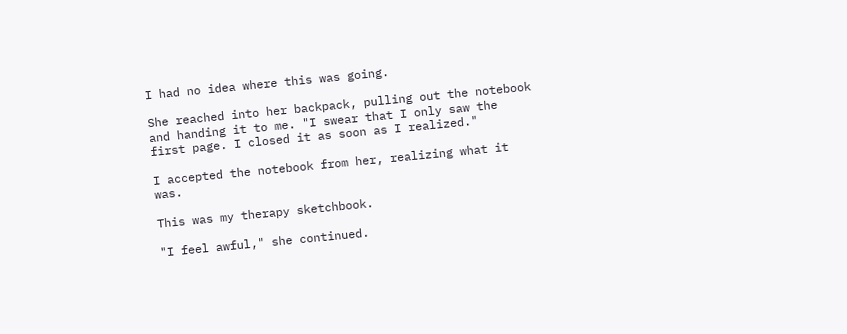I had no idea where this was going.

She reached into her backpack, pulling out the notebook and handing it to me. "I swear that I only saw the first page. I closed it as soon as I realized."

I accepted the notebook from her, realizing what it was.

This was my therapy sketchbook.

"I feel awful," she continued.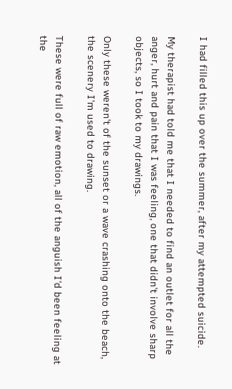I had filled this up over the summer, after my attempted suicide.

My therapist had told me that I needed to find an outlet for all the anger, hurt and pain that I was feeling, one that didn't involve sharp objects, so I took to my drawings.

Only these weren't of the sunset or a wave crashing onto the beach, the scenery I'm used to drawing.

These were full of raw emotion, all of the anguish I'd been feeling at the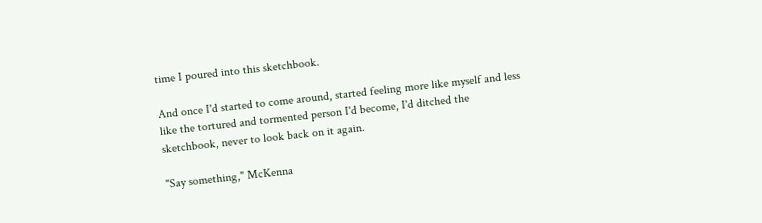time I poured into this sketchbook.

And once I'd started to come around, started feeling more like myself and less like the tortured and tormented person I'd become, I'd ditched the sketchbook, never to look back on it again.

"Say something," McKenna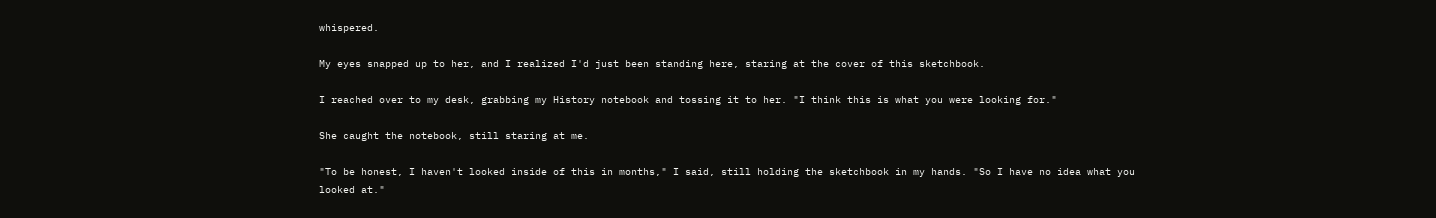whispered.

My eyes snapped up to her, and I realized I'd just been standing here, staring at the cover of this sketchbook.

I reached over to my desk, grabbing my History notebook and tossing it to her. "I think this is what you were looking for."

She caught the notebook, still staring at me.

"To be honest, I haven't looked inside of this in months," I said, still holding the sketchbook in my hands. "So I have no idea what you looked at."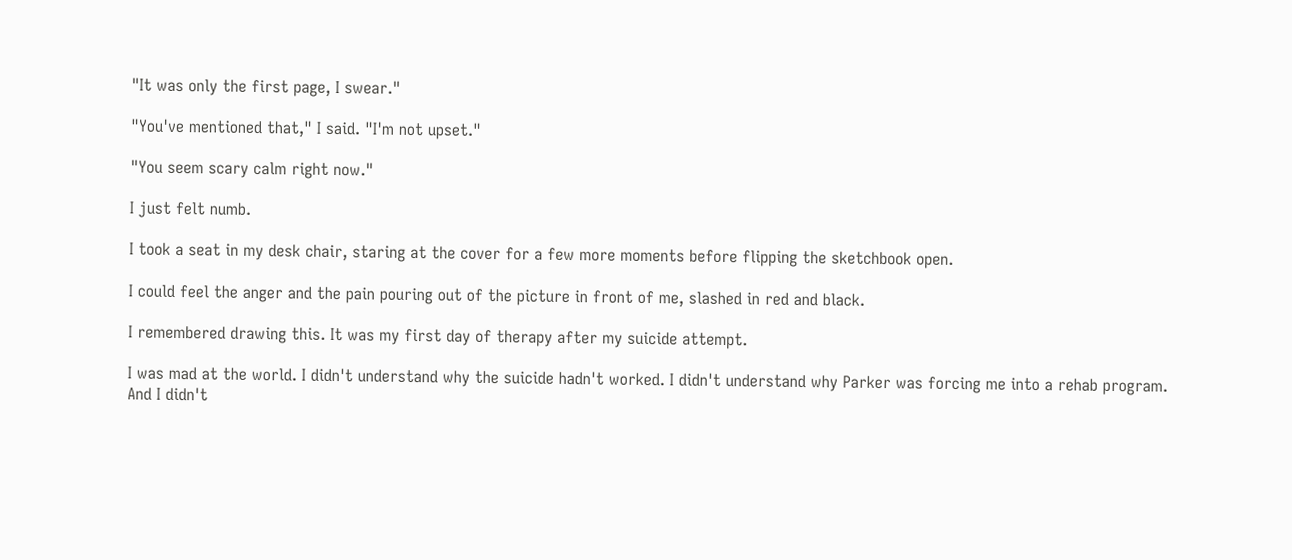"It was only the first page, I swear."

"You've mentioned that," I said. "I'm not upset."

"You seem scary calm right now."

I just felt numb.

I took a seat in my desk chair, staring at the cover for a few more moments before flipping the sketchbook open.

I could feel the anger and the pain pouring out of the picture in front of me, slashed in red and black.

I remembered drawing this. It was my first day of therapy after my suicide attempt.

I was mad at the world. I didn't understand why the suicide hadn't worked. I didn't understand why Parker was forcing me into a rehab program. And I didn't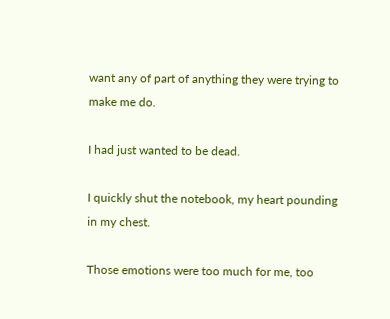want any of part of anything they were trying to make me do.

I had just wanted to be dead.

I quickly shut the notebook, my heart pounding in my chest.

Those emotions were too much for me, too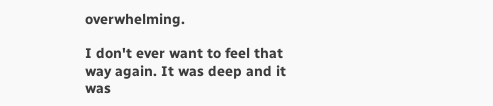overwhelming.

I don't ever want to feel that way again. It was deep and it was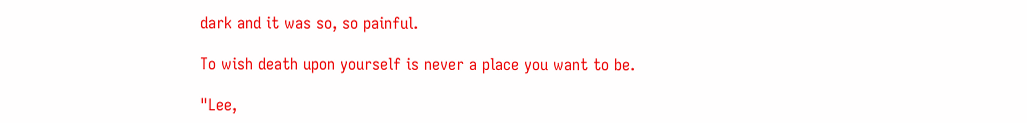dark and it was so, so painful.

To wish death upon yourself is never a place you want to be.

"Lee,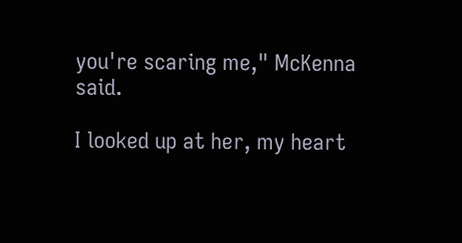you're scaring me," McKenna said.

I looked up at her, my heart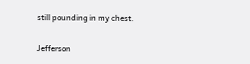still pounding in my chest.

Jefferson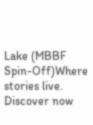Lake (MBBF Spin-Off)Where stories live. Discover now